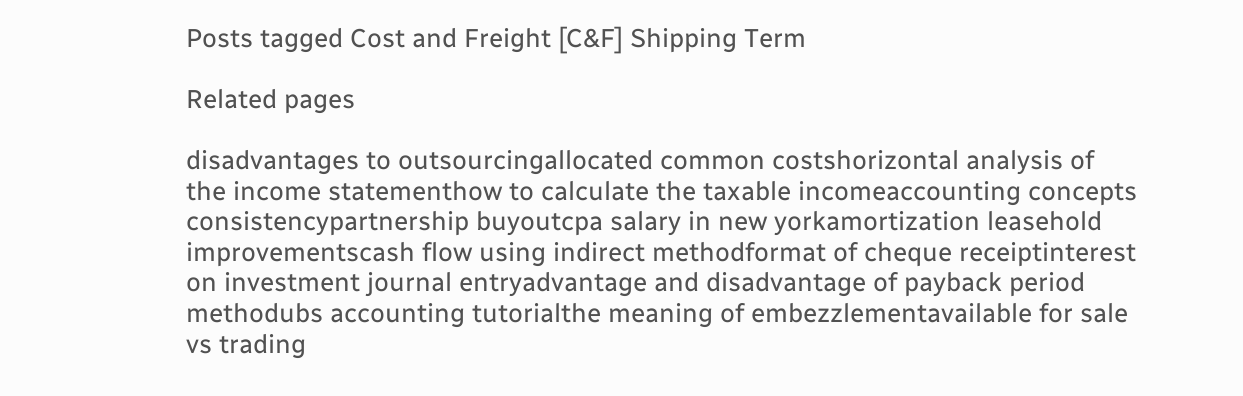Posts tagged Cost and Freight [C&F] Shipping Term

Related pages

disadvantages to outsourcingallocated common costshorizontal analysis of the income statementhow to calculate the taxable incomeaccounting concepts consistencypartnership buyoutcpa salary in new yorkamortization leasehold improvementscash flow using indirect methodformat of cheque receiptinterest on investment journal entryadvantage and disadvantage of payback period methodubs accounting tutorialthe meaning of embezzlementavailable for sale vs trading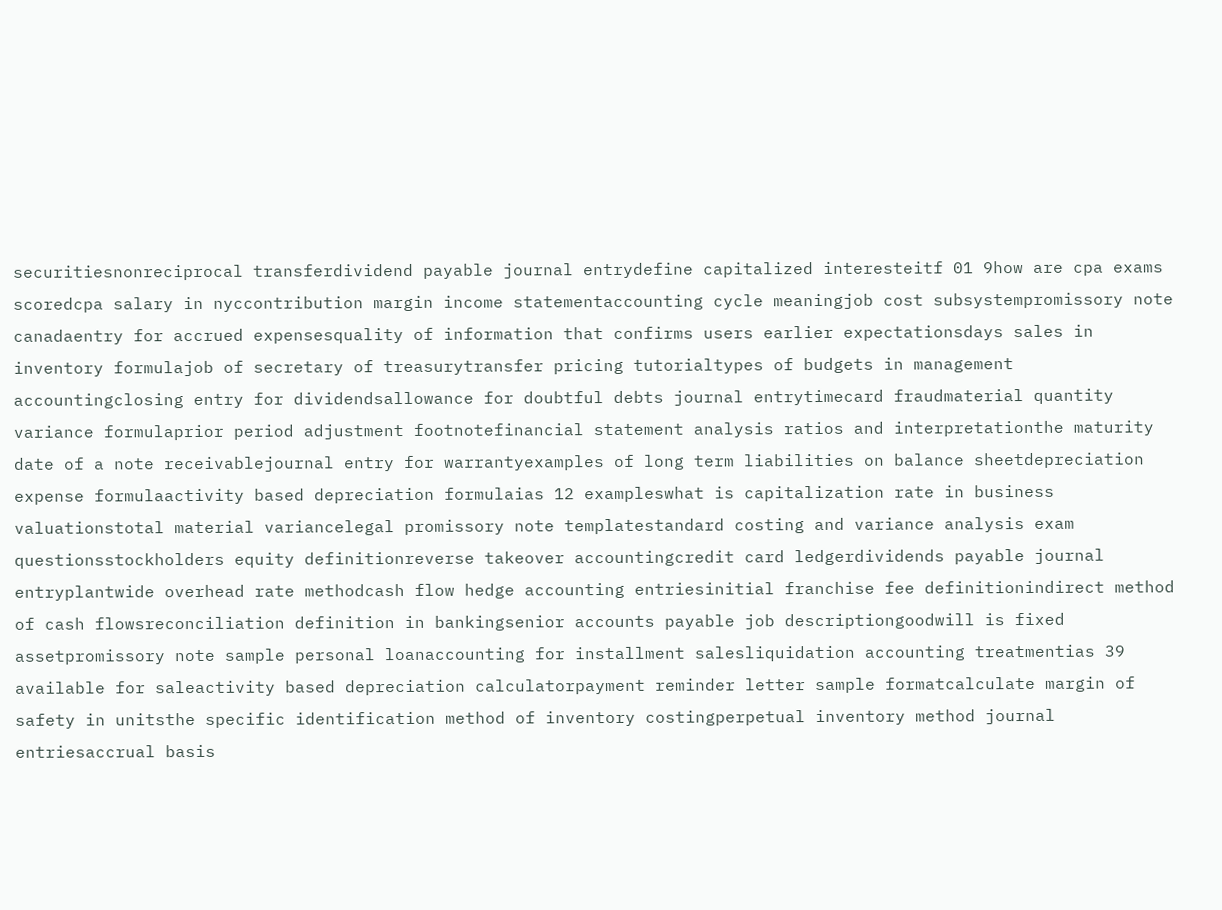securitiesnonreciprocal transferdividend payable journal entrydefine capitalized interesteitf 01 9how are cpa exams scoredcpa salary in nyccontribution margin income statementaccounting cycle meaningjob cost subsystempromissory note canadaentry for accrued expensesquality of information that confirms users earlier expectationsdays sales in inventory formulajob of secretary of treasurytransfer pricing tutorialtypes of budgets in management accountingclosing entry for dividendsallowance for doubtful debts journal entrytimecard fraudmaterial quantity variance formulaprior period adjustment footnotefinancial statement analysis ratios and interpretationthe maturity date of a note receivablejournal entry for warrantyexamples of long term liabilities on balance sheetdepreciation expense formulaactivity based depreciation formulaias 12 exampleswhat is capitalization rate in business valuationstotal material variancelegal promissory note templatestandard costing and variance analysis exam questionsstockholders equity definitionreverse takeover accountingcredit card ledgerdividends payable journal entryplantwide overhead rate methodcash flow hedge accounting entriesinitial franchise fee definitionindirect method of cash flowsreconciliation definition in bankingsenior accounts payable job descriptiongoodwill is fixed assetpromissory note sample personal loanaccounting for installment salesliquidation accounting treatmentias 39 available for saleactivity based depreciation calculatorpayment reminder letter sample formatcalculate margin of safety in unitsthe specific identification method of inventory costingperpetual inventory method journal entriesaccrual basis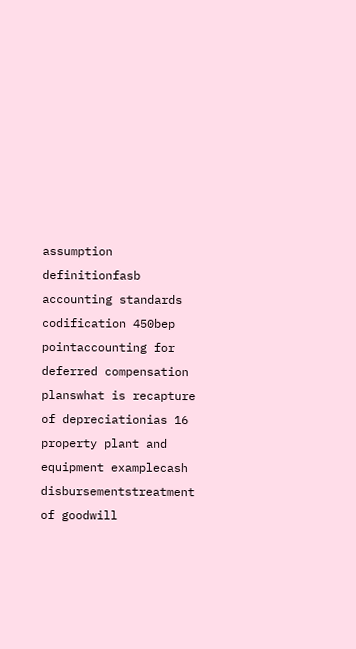assumption definitionfasb accounting standards codification 450bep pointaccounting for deferred compensation planswhat is recapture of depreciationias 16 property plant and equipment examplecash disbursementstreatment of goodwill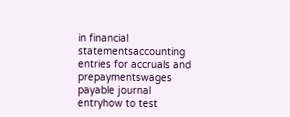in financial statementsaccounting entries for accruals and prepaymentswages payable journal entryhow to test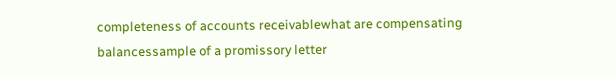completeness of accounts receivablewhat are compensating balancessample of a promissory letter